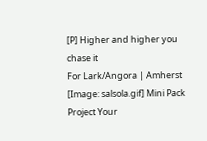[P] Higher and higher you chase it
For Lark/Angora | Amherst
[Image: salsola.gif] Mini Pack Project Your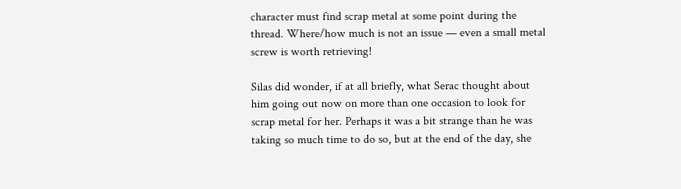character must find scrap metal at some point during the thread. Where/how much is not an issue — even a small metal screw is worth retrieving!

Silas did wonder, if at all briefly, what Serac thought about him going out now on more than one occasion to look for scrap metal for her. Perhaps it was a bit strange than he was taking so much time to do so, but at the end of the day, she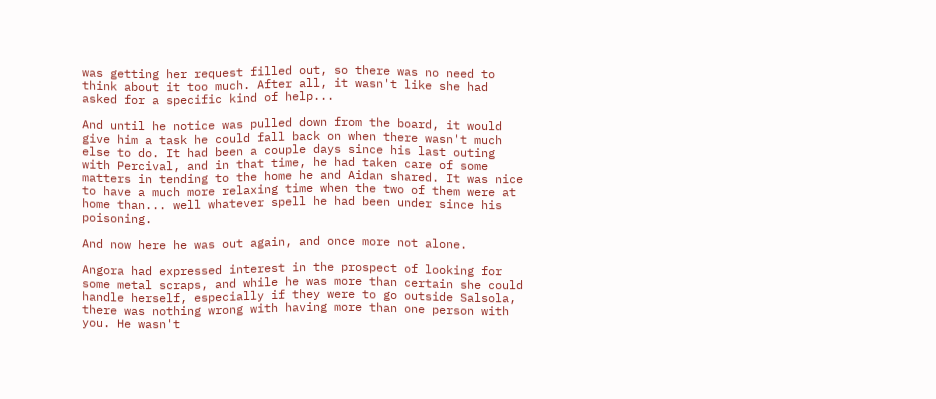was getting her request filled out, so there was no need to think about it too much. After all, it wasn't like she had asked for a specific kind of help...

And until he notice was pulled down from the board, it would give him a task he could fall back on when there wasn't much else to do. It had been a couple days since his last outing with Percival, and in that time, he had taken care of some matters in tending to the home he and Aidan shared. It was nice to have a much more relaxing time when the two of them were at home than... well whatever spell he had been under since his poisoning.

And now here he was out again, and once more not alone.

Angora had expressed interest in the prospect of looking for some metal scraps, and while he was more than certain she could handle herself, especially if they were to go outside Salsola, there was nothing wrong with having more than one person with you. He wasn't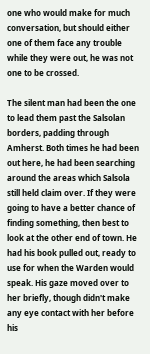one who would make for much conversation, but should either one of them face any trouble while they were out, he was not one to be crossed.

The silent man had been the one to lead them past the Salsolan borders, padding through Amherst. Both times he had been out here, he had been searching around the areas which Salsola still held claim over. If they were going to have a better chance of finding something, then best to look at the other end of town. He had his book pulled out, ready to use for when the Warden would speak. His gaze moved over to her briefly, though didn't make any eye contact with her before his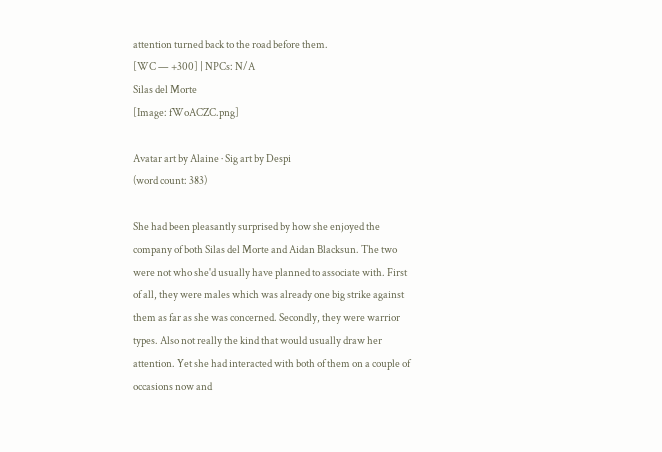attention turned back to the road before them.
[WC — +300] | NPCs: N/A
Silas del Morte
[Image: fWoACZC.png]

Avatar art by Alaine · Sig art by Despi
(word count: 383)

She had been pleasantly surprised by how she enjoyed the company of both Silas del Morte and Aidan Blacksun. The two were not who she'd usually have planned to associate with. First of all, they were males which was already one big strike against them as far as she was concerned. Secondly, they were warrior types. Also not really the kind that would usually draw her attention. Yet she had interacted with both of them on a couple of occasions now and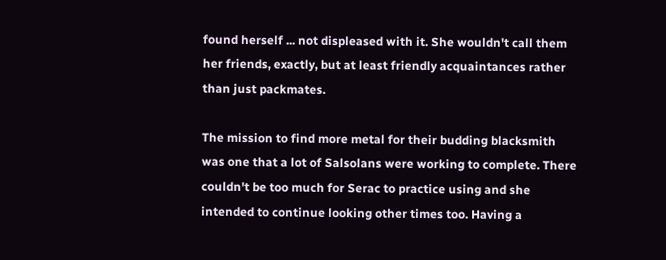found herself ... not displeased with it. She wouldn't call them her friends, exactly, but at least friendly acquaintances rather than just packmates.

The mission to find more metal for their budding blacksmith was one that a lot of Salsolans were working to complete. There couldn't be too much for Serac to practice using and she intended to continue looking other times too. Having a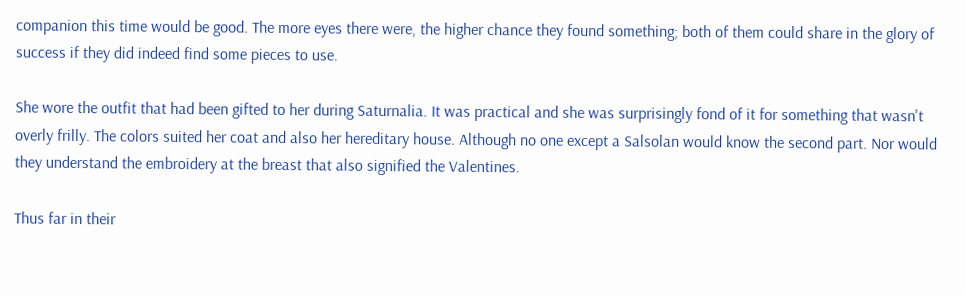companion this time would be good. The more eyes there were, the higher chance they found something; both of them could share in the glory of success if they did indeed find some pieces to use.

She wore the outfit that had been gifted to her during Saturnalia. It was practical and she was surprisingly fond of it for something that wasn't overly frilly. The colors suited her coat and also her hereditary house. Although no one except a Salsolan would know the second part. Nor would they understand the embroidery at the breast that also signified the Valentines.

Thus far in their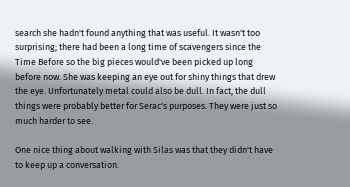search she hadn't found anything that was useful. It wasn't too surprising; there had been a long time of scavengers since the Time Before so the big pieces would've been picked up long before now. She was keeping an eye out for shiny things that drew the eye. Unfortunately metal could also be dull. In fact, the dull things were probably better for Serac's purposes. They were just so much harder to see.

One nice thing about walking with Silas was that they didn't have to keep up a conversation.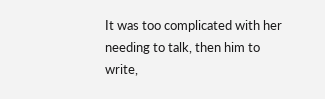It was too complicated with her needing to talk, then him to write,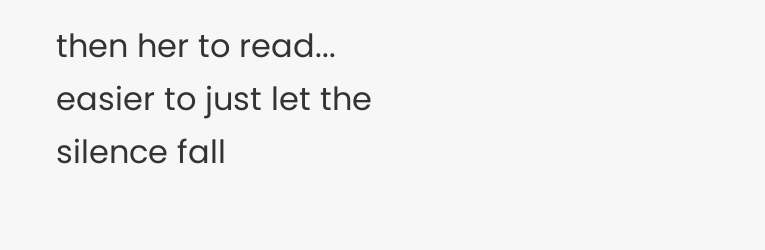then her to read... easier to just let the silence fall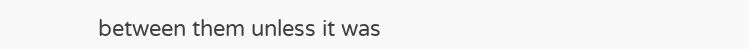between them unless it was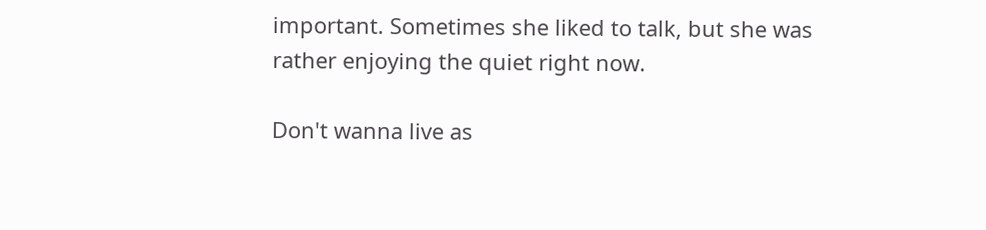important. Sometimes she liked to talk, but she was rather enjoying the quiet right now.

Don't wanna live as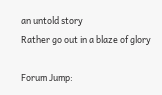an untold story
Rather go out in a blaze of glory

Forum Jump: